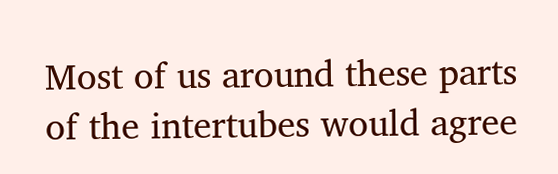Most of us around these parts of the intertubes would agree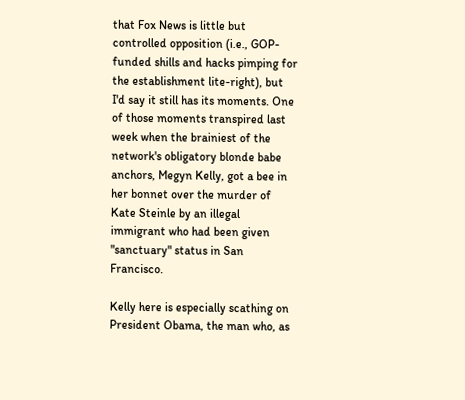that Fox News is little but controlled opposition (i.e., GOP-funded shills and hacks pimping for the establishment lite-right), but I'd say it still has its moments. One of those moments transpired last week when the brainiest of the network's obligatory blonde babe anchors, Megyn Kelly, got a bee in her bonnet over the murder of Kate Steinle by an illegal immigrant who had been given "sanctuary" status in San Francisco.

Kelly here is especially scathing on President Obama, the man who, as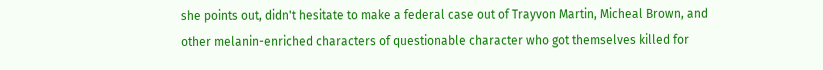she points out, didn't hesitate to make a federal case out of Trayvon Martin, Micheal Brown, and other melanin-enriched characters of questionable character who got themselves killed for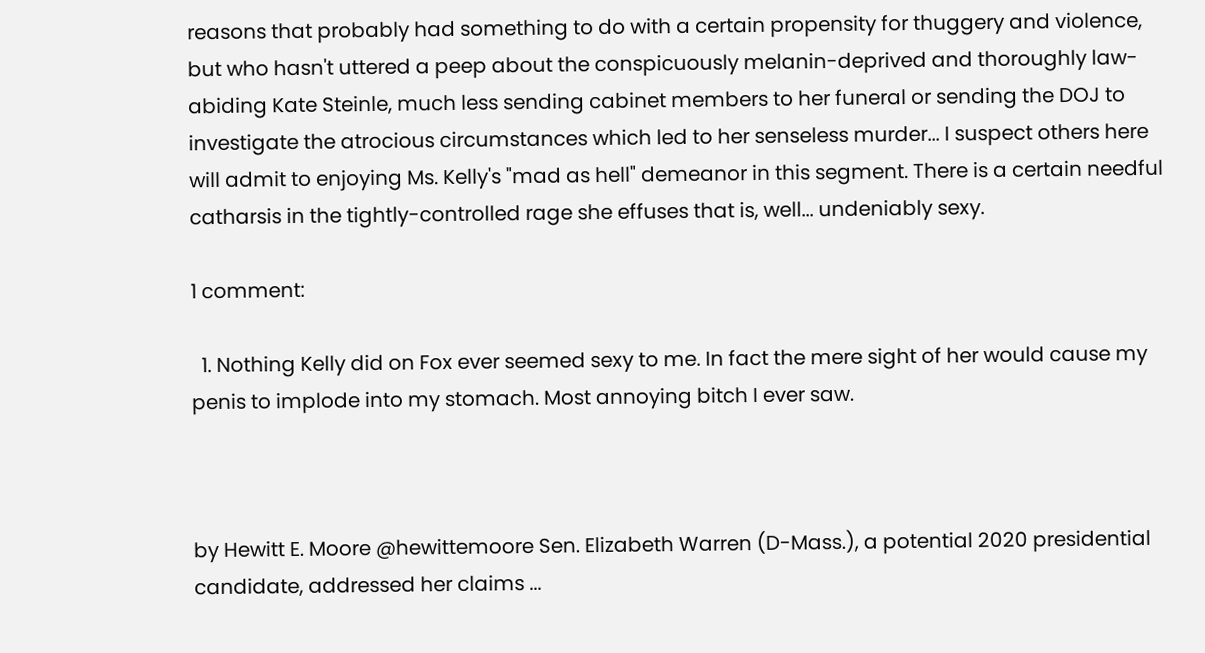reasons that probably had something to do with a certain propensity for thuggery and violence, but who hasn't uttered a peep about the conspicuously melanin-deprived and thoroughly law-abiding Kate Steinle, much less sending cabinet members to her funeral or sending the DOJ to investigate the atrocious circumstances which led to her senseless murder... I suspect others here will admit to enjoying Ms. Kelly's "mad as hell" demeanor in this segment. There is a certain needful catharsis in the tightly-controlled rage she effuses that is, well... undeniably sexy.

1 comment:

  1. Nothing Kelly did on Fox ever seemed sexy to me. In fact the mere sight of her would cause my penis to implode into my stomach. Most annoying bitch I ever saw.



by Hewitt E. Moore @hewittemoore Sen. Elizabeth Warren (D-Mass.), a potential 2020 presidential candidate, addressed her claims ...